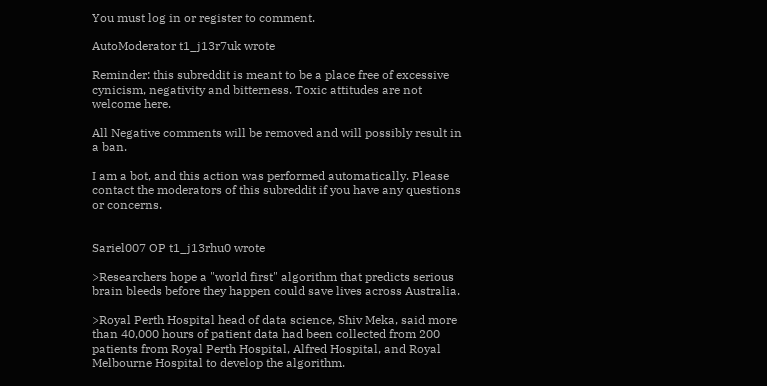You must log in or register to comment.

AutoModerator t1_j13r7uk wrote

Reminder: this subreddit is meant to be a place free of excessive cynicism, negativity and bitterness. Toxic attitudes are not welcome here.

All Negative comments will be removed and will possibly result in a ban.

I am a bot, and this action was performed automatically. Please contact the moderators of this subreddit if you have any questions or concerns.


Sariel007 OP t1_j13rhu0 wrote

>Researchers hope a "world first" algorithm that predicts serious brain bleeds before they happen could save lives across Australia.

>Royal Perth Hospital head of data science, Shiv Meka, said more than 40,000 hours of patient data had been collected from 200 patients from Royal Perth Hospital, Alfred Hospital, and Royal Melbourne Hospital to develop the algorithm.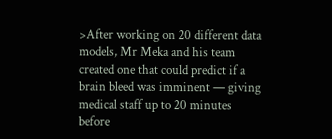>After working on 20 different data models, Mr Meka and his team created one that could predict if a brain bleed was imminent — giving medical staff up to 20 minutes before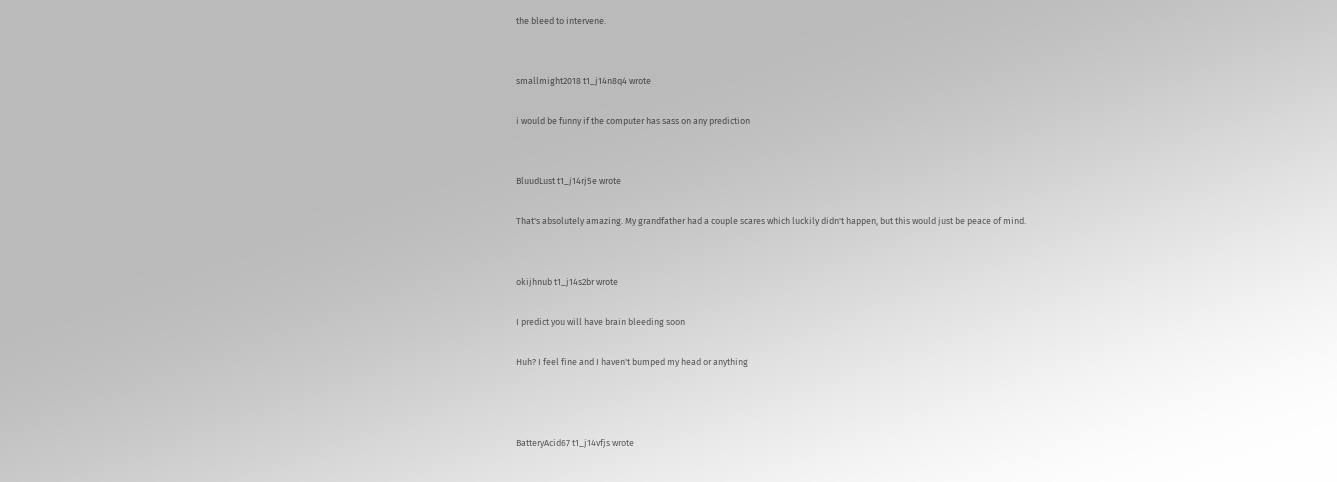the bleed to intervene.


smallmight2018 t1_j14n8q4 wrote

i would be funny if the computer has sass on any prediction


BluudLust t1_j14rj5e wrote

That's absolutely amazing. My grandfather had a couple scares which luckily didn't happen, but this would just be peace of mind.


okijhnub t1_j14s2br wrote

I predict you will have brain bleeding soon

Huh? I feel fine and I haven't bumped my head or anything



BatteryAcid67 t1_j14vfjs wrote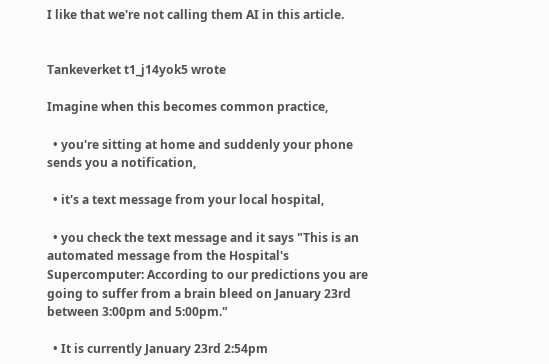I like that we're not calling them AI in this article.


Tankeverket t1_j14yok5 wrote

Imagine when this becomes common practice,

  • you're sitting at home and suddenly your phone sends you a notification,

  • it's a text message from your local hospital,

  • you check the text message and it says "This is an automated message from the Hospital's Supercomputer: According to our predictions you are going to suffer from a brain bleed on January 23rd between 3:00pm and 5:00pm."

  • It is currently January 23rd 2:54pm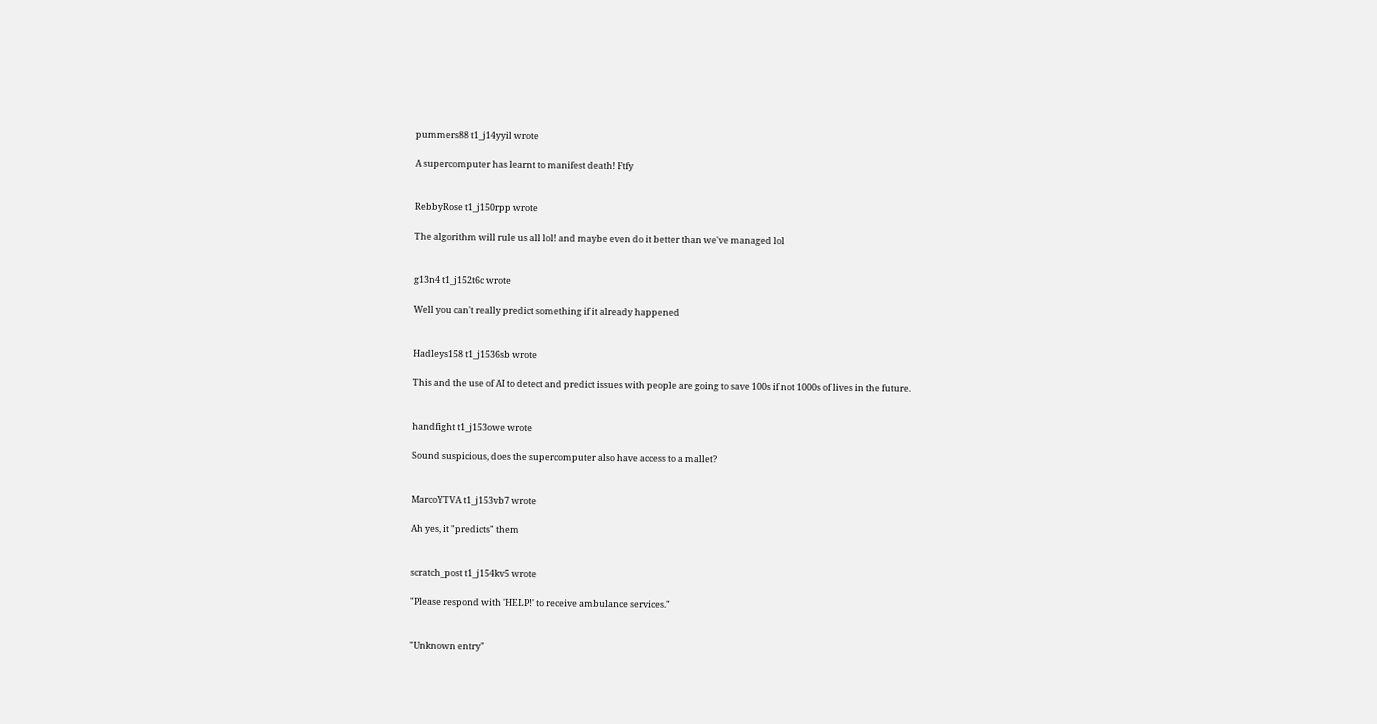pummers88 t1_j14yyil wrote

A supercomputer has learnt to manifest death! Ftfy


RebbyRose t1_j150rpp wrote

The algorithm will rule us all lol! and maybe even do it better than we've managed lol


g13n4 t1_j152t6c wrote

Well you can't really predict something if it already happened


Hadleys158 t1_j1536sb wrote

This and the use of AI to detect and predict issues with people are going to save 100s if not 1000s of lives in the future.


handfight t1_j153owe wrote

Sound suspicious, does the supercomputer also have access to a mallet?


MarcoYTVA t1_j153vb7 wrote

Ah yes, it "predicts" them


scratch_post t1_j154kv5 wrote

"Please respond with 'HELP!' to receive ambulance services."


"Unknown entry"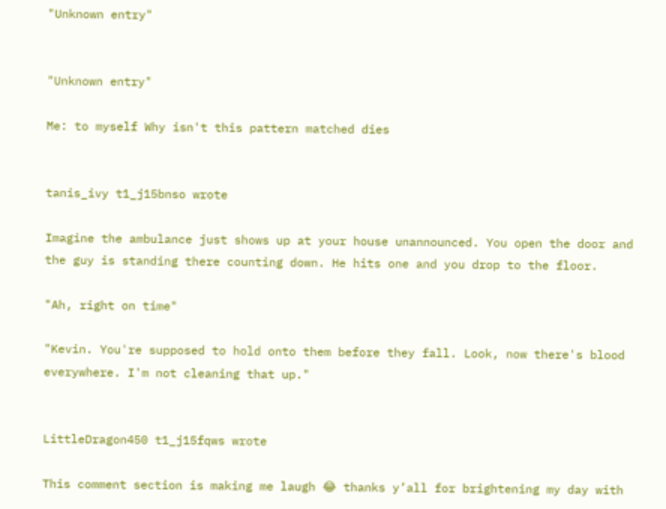"Unknown entry"


"Unknown entry"

Me: to myself Why isn't this pattern matched dies


tanis_ivy t1_j15bnso wrote

Imagine the ambulance just shows up at your house unannounced. You open the door and the guy is standing there counting down. He hits one and you drop to the floor.

"Ah, right on time"

"Kevin. You're supposed to hold onto them before they fall. Look, now there's blood everywhere. I'm not cleaning that up."


LittleDragon450 t1_j15fqws wrote

This comment section is making me laugh 😂 thanks y’all for brightening my day with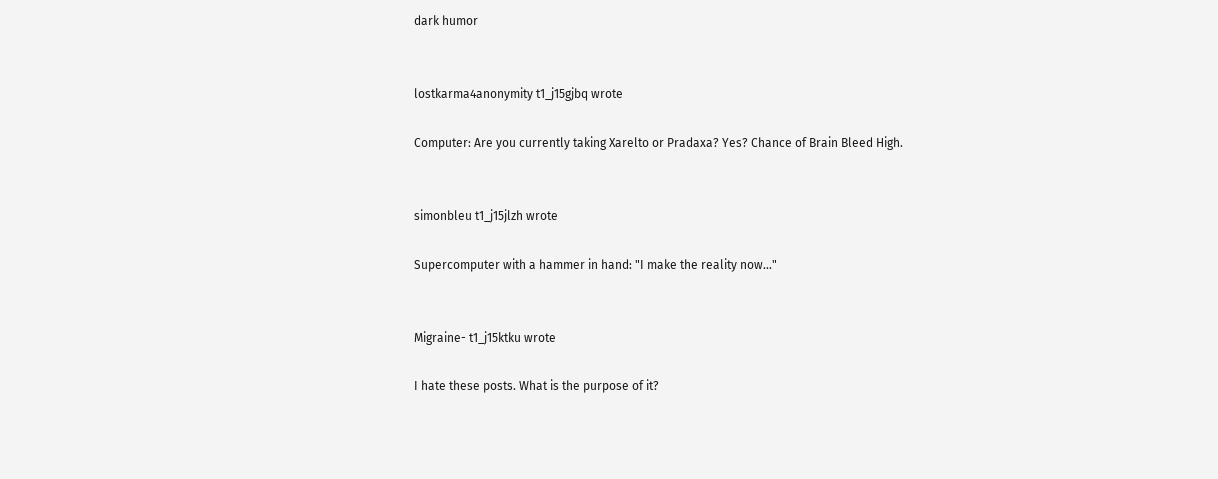dark humor


lostkarma4anonymity t1_j15gjbq wrote

Computer: Are you currently taking Xarelto or Pradaxa? Yes? Chance of Brain Bleed High.


simonbleu t1_j15jlzh wrote

Supercomputer with a hammer in hand: "I make the reality now..."


Migraine- t1_j15ktku wrote

I hate these posts. What is the purpose of it?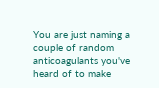You are just naming a couple of random anticoagulants you've heard of to make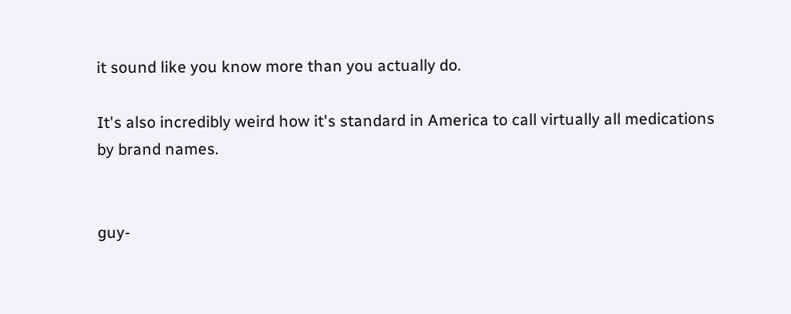it sound like you know more than you actually do.

It's also incredibly weird how it's standard in America to call virtually all medications by brand names.


guy-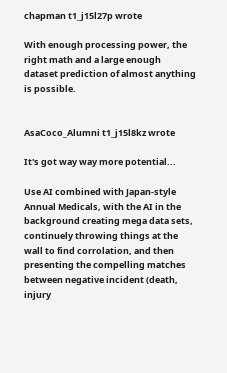chapman t1_j15l27p wrote

With enough processing power, the right math and a large enough dataset prediction of almost anything is possible.


AsaCoco_Alumni t1_j15l8kz wrote

It's got way way more potential...

Use AI combined with Japan-style Annual Medicals, with the AI in the background creating mega data sets, continuely throwing things at the wall to find corrolation, and then presenting the compelling matches between negative incident (death, injury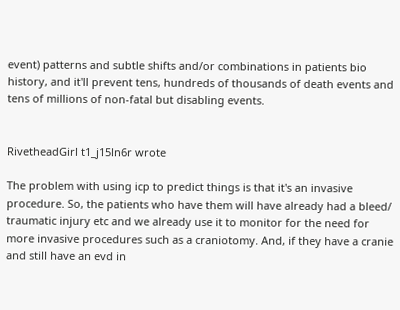event) patterns and subtle shifts and/or combinations in patients bio history, and it'll prevent tens, hundreds of thousands of death events and tens of millions of non-fatal but disabling events.


RivetheadGirl t1_j15ln6r wrote

The problem with using icp to predict things is that it's an invasive procedure. So, the patients who have them will have already had a bleed/ traumatic injury etc and we already use it to monitor for the need for more invasive procedures such as a craniotomy. And, if they have a cranie and still have an evd in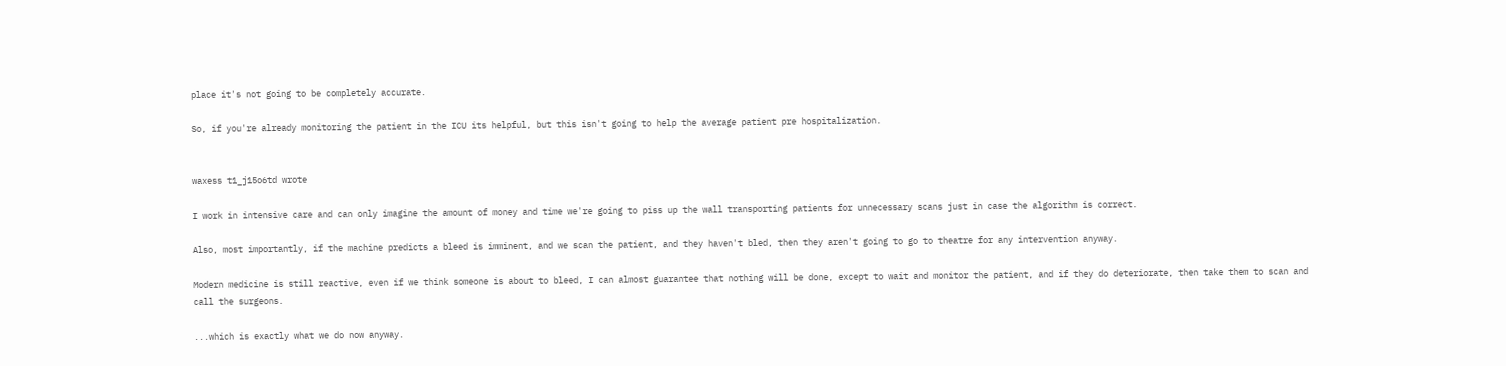place it's not going to be completely accurate.

So, if you're already monitoring the patient in the ICU its helpful, but this isn't going to help the average patient pre hospitalization.


waxess t1_j15o6td wrote

I work in intensive care and can only imagine the amount of money and time we're going to piss up the wall transporting patients for unnecessary scans just in case the algorithm is correct.

Also, most importantly, if the machine predicts a bleed is imminent, and we scan the patient, and they haven't bled, then they aren't going to go to theatre for any intervention anyway.

Modern medicine is still reactive, even if we think someone is about to bleed, I can almost guarantee that nothing will be done, except to wait and monitor the patient, and if they do deteriorate, then take them to scan and call the surgeons.

...which is exactly what we do now anyway.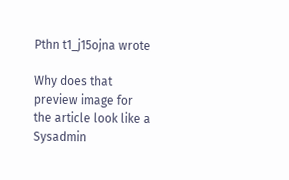Pthn t1_j15ojna wrote

Why does that preview image for the article look like a Sysadmin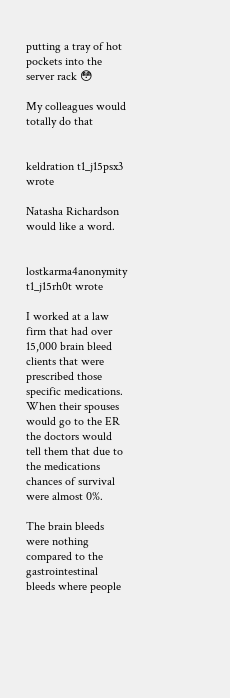putting a tray of hot pockets into the server rack 😳

My colleagues would totally do that


keldration t1_j15psx3 wrote

Natasha Richardson would like a word.


lostkarma4anonymity t1_j15rh0t wrote

I worked at a law firm that had over 15,000 brain bleed clients that were prescribed those specific medications. When their spouses would go to the ER the doctors would tell them that due to the medications chances of survival were almost 0%.

The brain bleeds were nothing compared to the gastrointestinal bleeds where people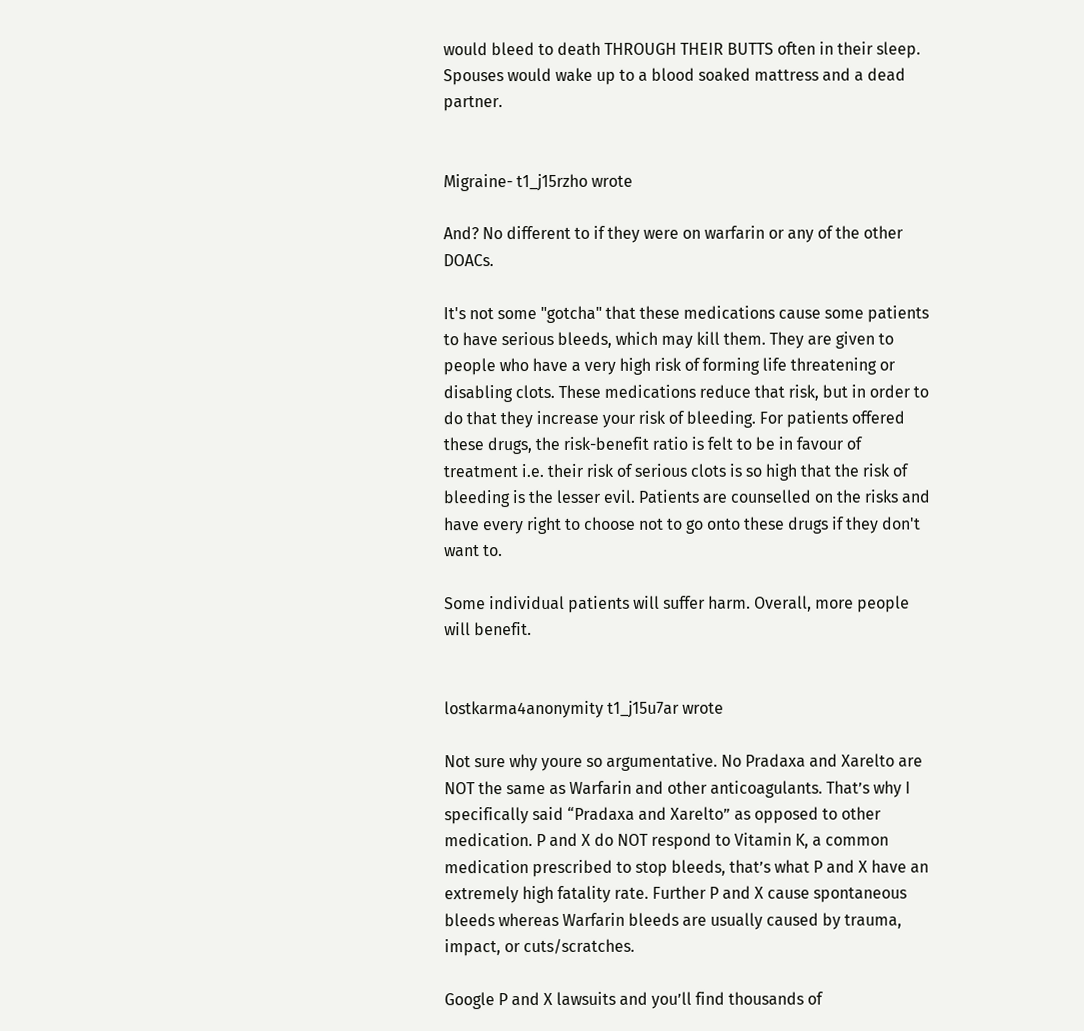would bleed to death THROUGH THEIR BUTTS often in their sleep. Spouses would wake up to a blood soaked mattress and a dead partner.


Migraine- t1_j15rzho wrote

And? No different to if they were on warfarin or any of the other DOACs.

It's not some "gotcha" that these medications cause some patients to have serious bleeds, which may kill them. They are given to people who have a very high risk of forming life threatening or disabling clots. These medications reduce that risk, but in order to do that they increase your risk of bleeding. For patients offered these drugs, the risk-benefit ratio is felt to be in favour of treatment i.e. their risk of serious clots is so high that the risk of bleeding is the lesser evil. Patients are counselled on the risks and have every right to choose not to go onto these drugs if they don't want to.

Some individual patients will suffer harm. Overall, more people will benefit.


lostkarma4anonymity t1_j15u7ar wrote

Not sure why youre so argumentative. No Pradaxa and Xarelto are NOT the same as Warfarin and other anticoagulants. That’s why I specifically said “Pradaxa and Xarelto” as opposed to other medication. P and X do NOT respond to Vitamin K, a common medication prescribed to stop bleeds, that’s what P and X have an extremely high fatality rate. Further P and X cause spontaneous bleeds whereas Warfarin bleeds are usually caused by trauma, impact, or cuts/scratches.

Google P and X lawsuits and you’ll find thousands of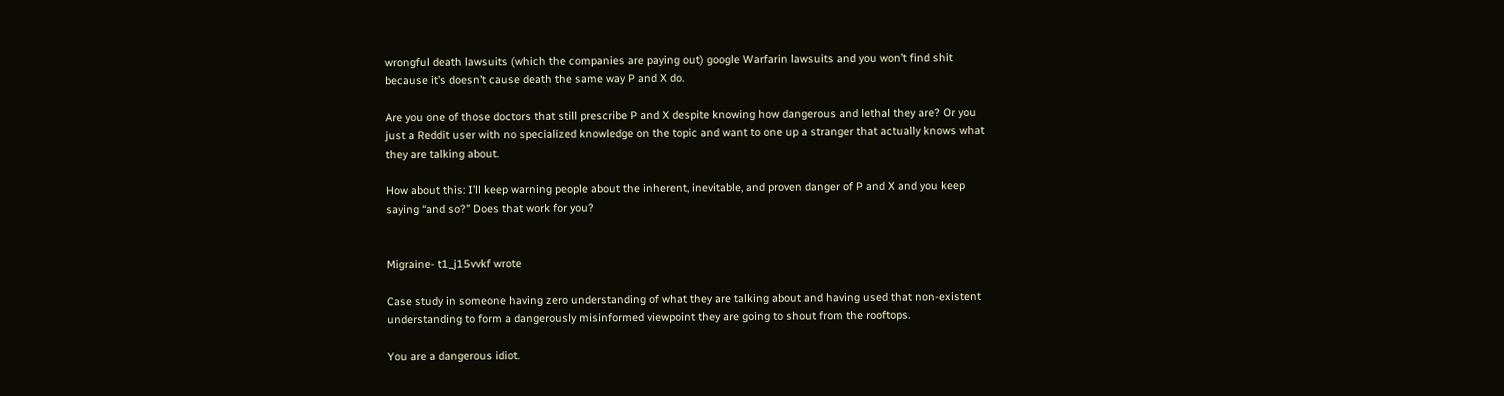wrongful death lawsuits (which the companies are paying out) google Warfarin lawsuits and you won’t find shit because it’s doesn’t cause death the same way P and X do.

Are you one of those doctors that still prescribe P and X despite knowing how dangerous and lethal they are? Or you just a Reddit user with no specialized knowledge on the topic and want to one up a stranger that actually knows what they are talking about.

How about this: I’ll keep warning people about the inherent, inevitable, and proven danger of P and X and you keep saying “and so?” Does that work for you?


Migraine- t1_j15vvkf wrote

Case study in someone having zero understanding of what they are talking about and having used that non-existent understanding to form a dangerously misinformed viewpoint they are going to shout from the rooftops.

You are a dangerous idiot.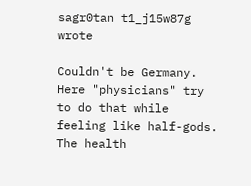sagr0tan t1_j15w87g wrote

Couldn't be Germany. Here "physicians" try to do that while feeling like half-gods. The health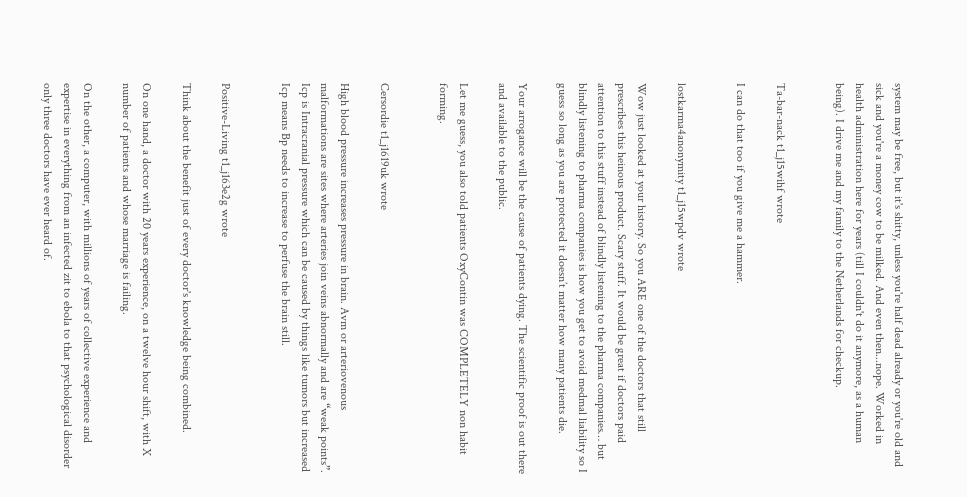system may be free, but it's shitty, unless you're half dead already or you're old and sick and you're a money cow to be milked. And even then...nope. Worked in health administration here for years (till I couldn't do it anymore, as a human being). I drive me and my family to the Netherlands for checkup.


Ta-bar-nack t1_j15wihf wrote

I can do that too if you give me a hammer.


lostkarma4anonymity t1_j15wpdv wrote

Wow just looked at your history. So you ARE one of the doctors that still prescribes this heinous product. Scary stuff. It would be great if doctors paid attention to this stuff instead of blindly listening to the pharma companies… but blindly listening to pharma companies is how you get to avoid medmal liability so I guess so long as you are protected it doesn’t matter how many patients die.

Your arrogance will be the cause of patients dying. The scientific proof is out there and available to the public.

Let me guess, you also told patients OxyContin was COMPLETELY non habit forming.


Cersordie t1_j1619uk wrote

High blood pressure increases pressure in brain. Avm or arteriovenous malformations are sites where arteries join veins abnormally and are “weak points”. Icp is Intracranial pressure which can be caused by things like tumors but increased Icp means Bp needs to increase to perfuse the brain still.


Positive-Living t1_j163e2g wrote

Think about the benefit just of every doctor's knowledge being combined.

On one hand, a doctor with 20 years experience, on a twelve hour shift, with X number of patients and whose marriage is failing.

On the other, a computer, with millions of years of collective experience and expertise in everything from an infected zit to ebola to that psychological disorder only three doctors have ever heard of.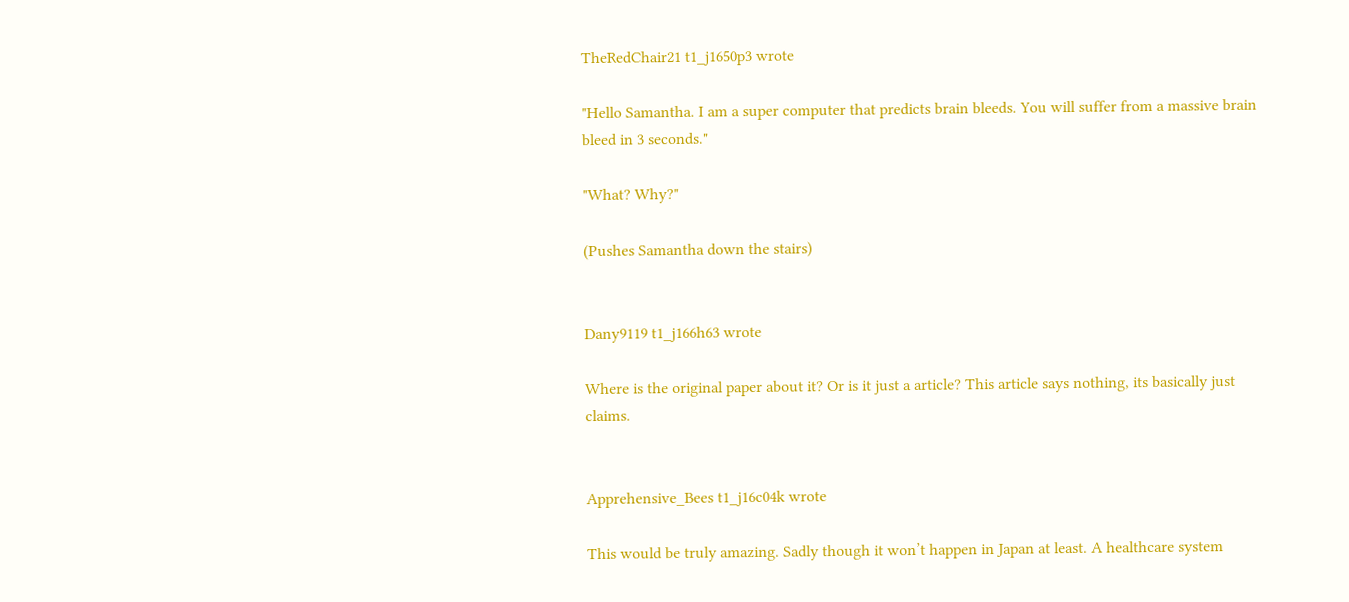TheRedChair21 t1_j1650p3 wrote

"Hello Samantha. I am a super computer that predicts brain bleeds. You will suffer from a massive brain bleed in 3 seconds."

"What? Why?"

(Pushes Samantha down the stairs)


Dany9119 t1_j166h63 wrote

Where is the original paper about it? Or is it just a article? This article says nothing, its basically just claims.


Apprehensive_Bees t1_j16c04k wrote

This would be truly amazing. Sadly though it won’t happen in Japan at least. A healthcare system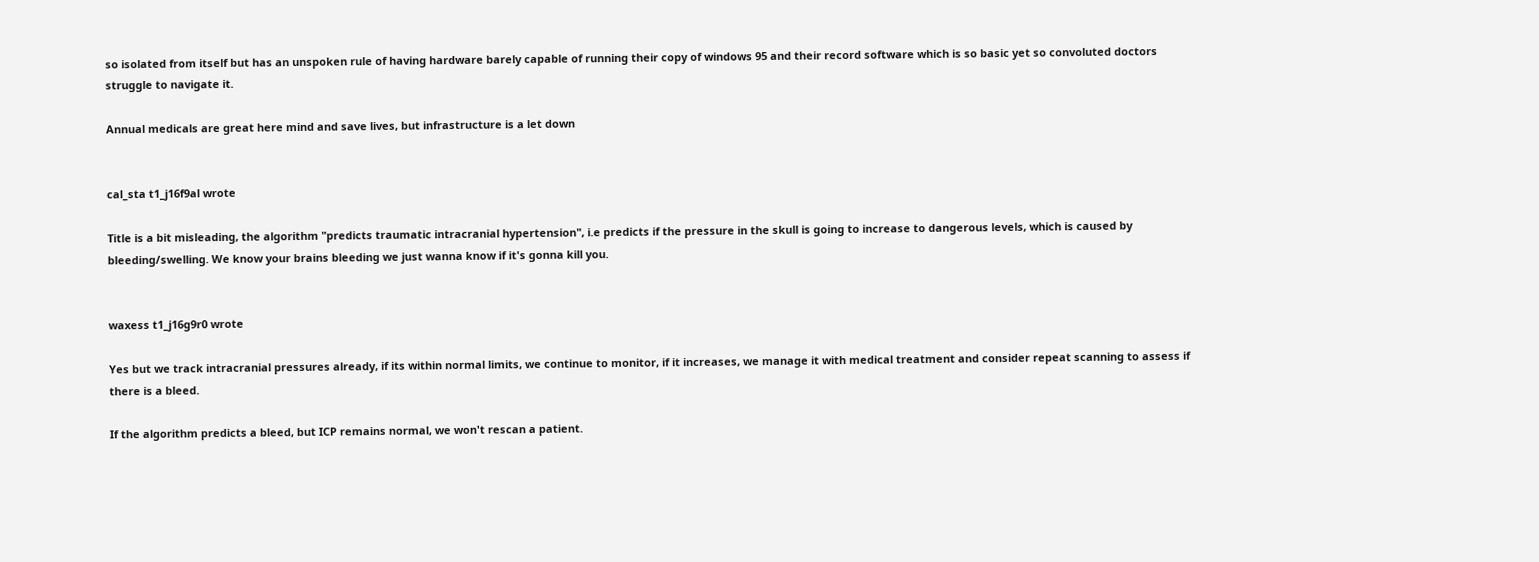so isolated from itself but has an unspoken rule of having hardware barely capable of running their copy of windows 95 and their record software which is so basic yet so convoluted doctors struggle to navigate it.

Annual medicals are great here mind and save lives, but infrastructure is a let down


cal_sta t1_j16f9al wrote

Title is a bit misleading, the algorithm "predicts traumatic intracranial hypertension", i.e predicts if the pressure in the skull is going to increase to dangerous levels, which is caused by bleeding/swelling. We know your brains bleeding we just wanna know if it's gonna kill you.


waxess t1_j16g9r0 wrote

Yes but we track intracranial pressures already, if its within normal limits, we continue to monitor, if it increases, we manage it with medical treatment and consider repeat scanning to assess if there is a bleed.

If the algorithm predicts a bleed, but ICP remains normal, we won't rescan a patient.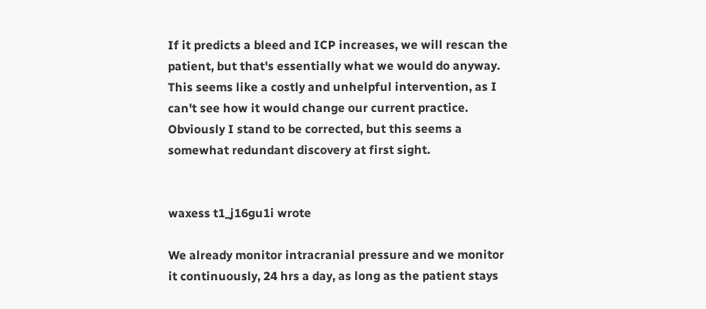If it predicts a bleed and ICP increases, we will rescan the patient, but that's essentially what we would do anyway. This seems like a costly and unhelpful intervention, as I can't see how it would change our current practice. Obviously I stand to be corrected, but this seems a somewhat redundant discovery at first sight.


waxess t1_j16gu1i wrote

We already monitor intracranial pressure and we monitor it continuously, 24 hrs a day, as long as the patient stays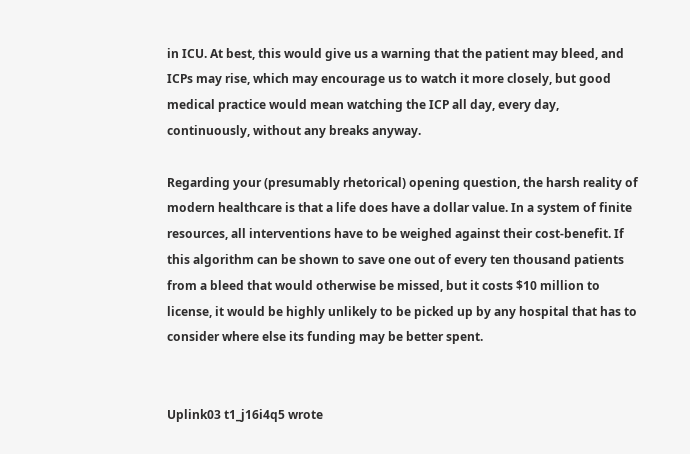in ICU. At best, this would give us a warning that the patient may bleed, and ICPs may rise, which may encourage us to watch it more closely, but good medical practice would mean watching the ICP all day, every day, continuously, without any breaks anyway.

Regarding your (presumably rhetorical) opening question, the harsh reality of modern healthcare is that a life does have a dollar value. In a system of finite resources, all interventions have to be weighed against their cost-benefit. If this algorithm can be shown to save one out of every ten thousand patients from a bleed that would otherwise be missed, but it costs $10 million to license, it would be highly unlikely to be picked up by any hospital that has to consider where else its funding may be better spent.


Uplink03 t1_j16i4q5 wrote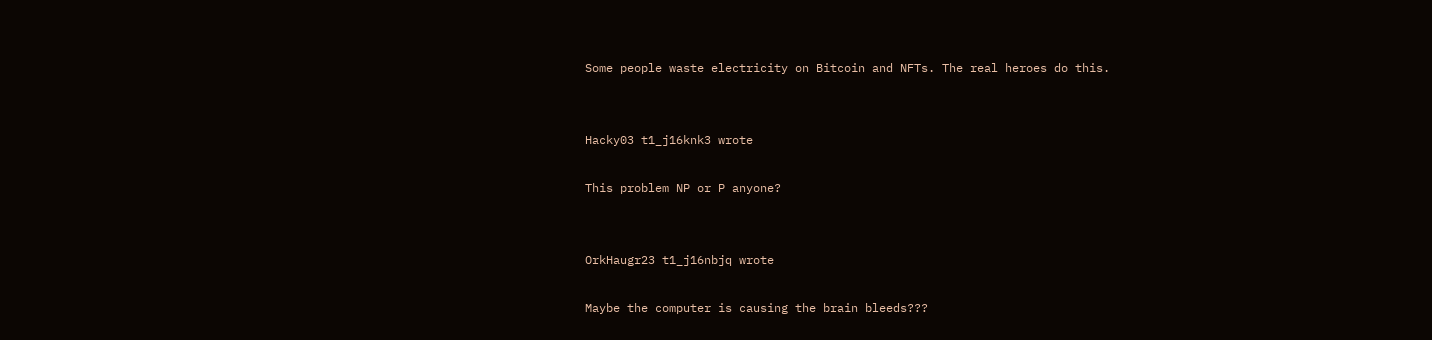Some people waste electricity on Bitcoin and NFTs. The real heroes do this.


Hacky03 t1_j16knk3 wrote

This problem NP or P anyone?


OrkHaugr23 t1_j16nbjq wrote

Maybe the computer is causing the brain bleeds???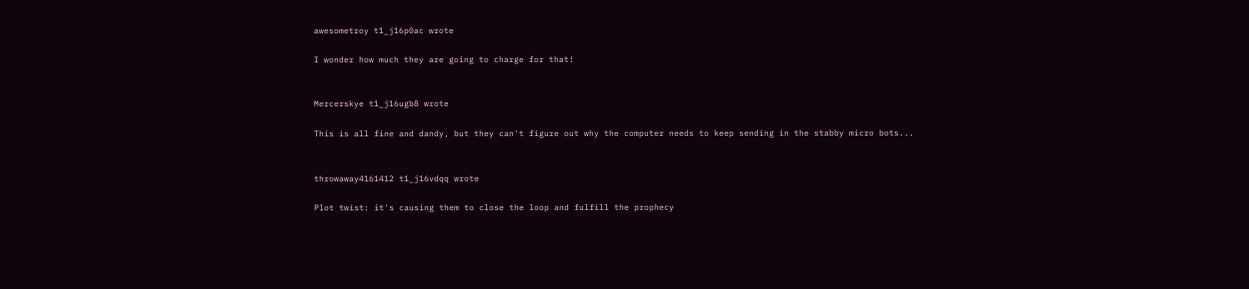awesometroy t1_j16p0ac wrote

I wonder how much they are going to charge for that!


Mercerskye t1_j16ugb8 wrote

This is all fine and dandy, but they can't figure out why the computer needs to keep sending in the stabby micro bots...


throwaway4161412 t1_j16vdqq wrote

Plot twist: it's causing them to close the loop and fulfill the prophecy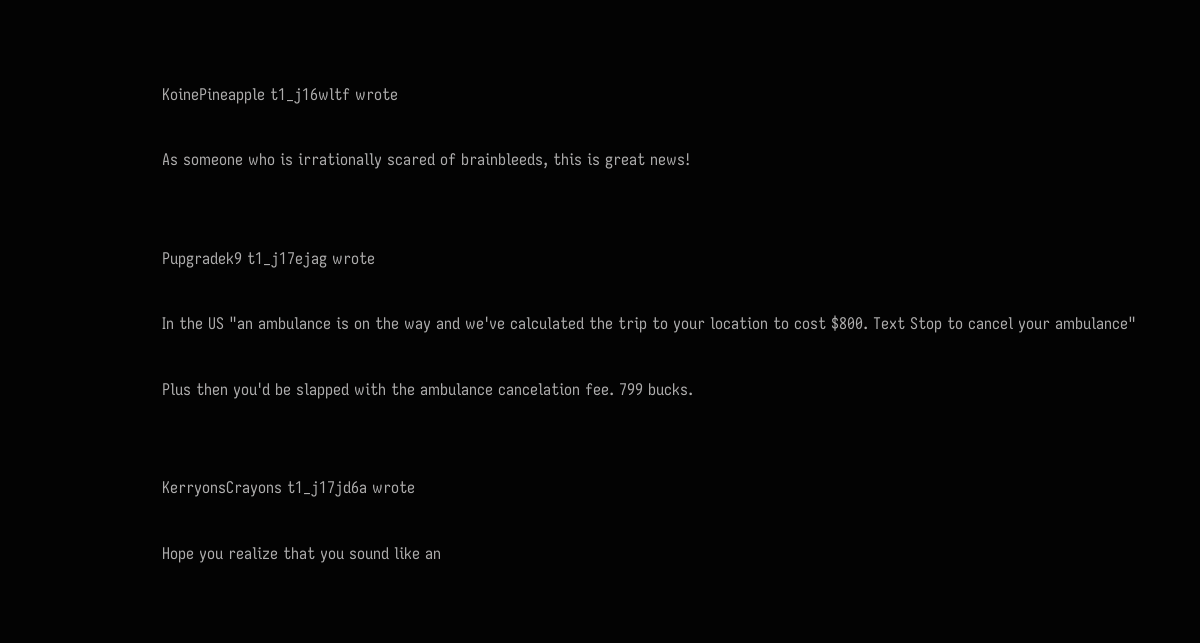KoinePineapple t1_j16wltf wrote

As someone who is irrationally scared of brainbleeds, this is great news!


Pupgradek9 t1_j17ejag wrote

In the US "an ambulance is on the way and we've calculated the trip to your location to cost $800. Text Stop to cancel your ambulance"

Plus then you'd be slapped with the ambulance cancelation fee. 799 bucks.


KerryonsCrayons t1_j17jd6a wrote

Hope you realize that you sound like an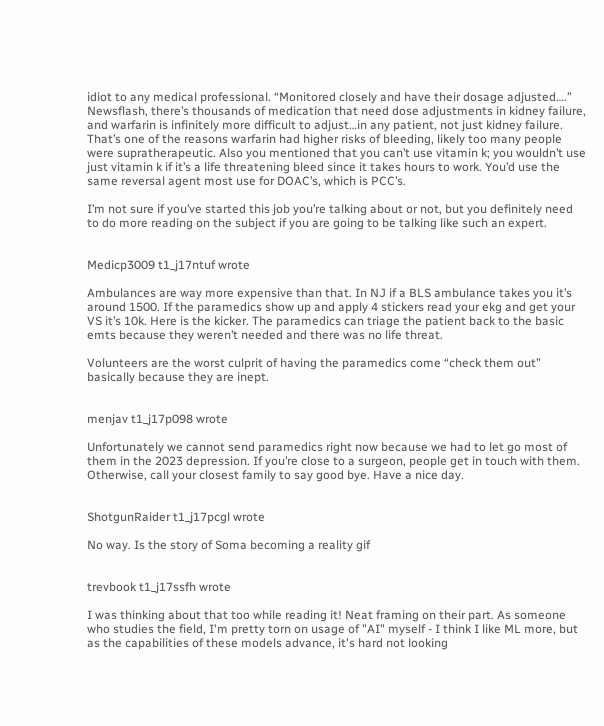idiot to any medical professional. “Monitored closely and have their dosage adjusted….” Newsflash, there’s thousands of medication that need dose adjustments in kidney failure, and warfarin is infinitely more difficult to adjust…in any patient, not just kidney failure. That’s one of the reasons warfarin had higher risks of bleeding, likely too many people were supratherapeutic. Also you mentioned that you can’t use vitamin k; you wouldn’t use just vitamin k if it’s a life threatening bleed since it takes hours to work. You’d use the same reversal agent most use for DOAC’s, which is PCC’s.

I’m not sure if you’ve started this job you’re talking about or not, but you definitely need to do more reading on the subject if you are going to be talking like such an expert.


Medicp3009 t1_j17ntuf wrote

Ambulances are way more expensive than that. In NJ if a BLS ambulance takes you it’s around 1500. If the paramedics show up and apply 4 stickers read your ekg and get your VS it’s 10k. Here is the kicker. The paramedics can triage the patient back to the basic emts because they weren’t needed and there was no life threat.

Volunteers are the worst culprit of having the paramedics come “check them out” basically because they are inept.


menjav t1_j17p098 wrote

Unfortunately we cannot send paramedics right now because we had to let go most of them in the 2023 depression. If you’re close to a surgeon, people get in touch with them. Otherwise, call your closest family to say good bye. Have a nice day.


ShotgunRaider t1_j17pcgl wrote

No way. Is the story of Soma becoming a reality gif


trevbook t1_j17ssfh wrote

I was thinking about that too while reading it! Neat framing on their part. As someone who studies the field, I'm pretty torn on usage of "AI" myself - I think I like ML more, but as the capabilities of these models advance, it's hard not looking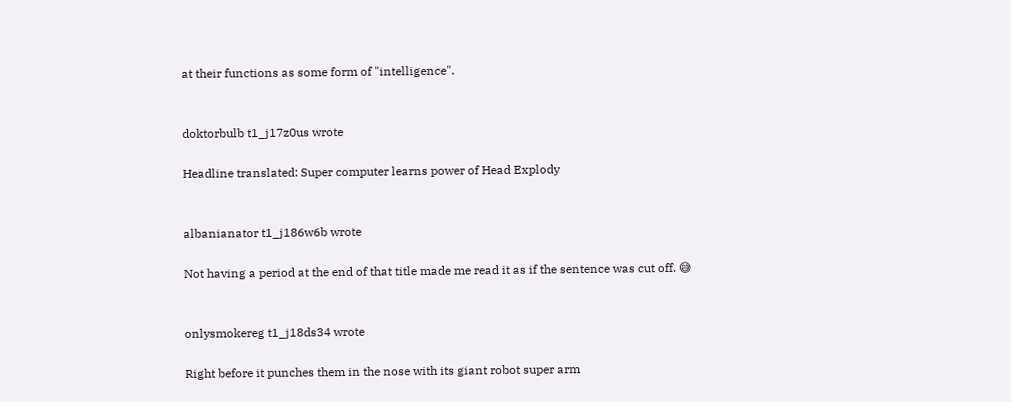at their functions as some form of "intelligence".


doktorbulb t1_j17z0us wrote

Headline translated: Super computer learns power of Head Explody


albanianator t1_j186w6b wrote

Not having a period at the end of that title made me read it as if the sentence was cut off. 😅


onlysmokereg t1_j18ds34 wrote

Right before it punches them in the nose with its giant robot super arm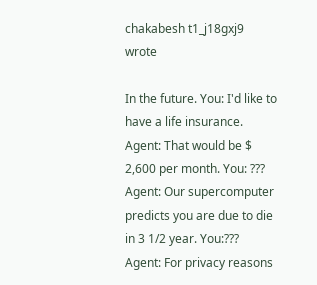chakabesh t1_j18gxj9 wrote

In the future. You: I'd like to have a life insurance. Agent: That would be $ 2,600 per month. You: ??? Agent: Our supercomputer predicts you are due to die in 3 1/2 year. You:??? Agent: For privacy reasons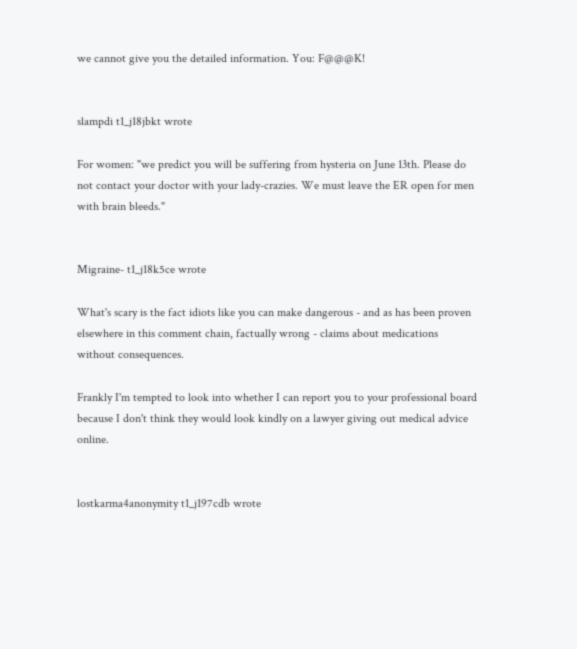we cannot give you the detailed information. You: F@@@K!


slampdi t1_j18jbkt wrote

For women: "we predict you will be suffering from hysteria on June 13th. Please do not contact your doctor with your lady-crazies. We must leave the ER open for men with brain bleeds."


Migraine- t1_j18k5ce wrote

What's scary is the fact idiots like you can make dangerous - and as has been proven elsewhere in this comment chain, factually wrong - claims about medications without consequences.

Frankly I'm tempted to look into whether I can report you to your professional board because I don't think they would look kindly on a lawyer giving out medical advice online.


lostkarma4anonymity t1_j197cdb wrote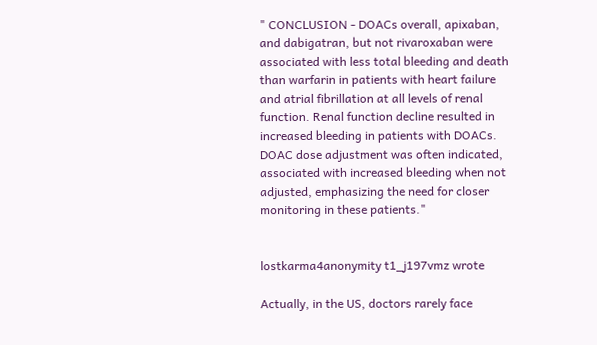" CONCLUSION - DOACs overall, apixaban, and dabigatran, but not rivaroxaban were associated with less total bleeding and death than warfarin in patients with heart failure and atrial fibrillation at all levels of renal function. Renal function decline resulted in increased bleeding in patients with DOACs. DOAC dose adjustment was often indicated, associated with increased bleeding when not adjusted, emphasizing the need for closer monitoring in these patients."


lostkarma4anonymity t1_j197vmz wrote

Actually, in the US, doctors rarely face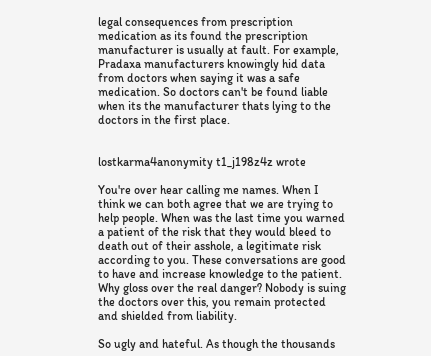legal consequences from prescription medication as its found the prescription manufacturer is usually at fault. For example, Pradaxa manufacturers knowingly hid data from doctors when saying it was a safe medication. So doctors can't be found liable when its the manufacturer thats lying to the doctors in the first place.


lostkarma4anonymity t1_j198z4z wrote

You're over hear calling me names. When I think we can both agree that we are trying to help people. When was the last time you warned a patient of the risk that they would bleed to death out of their asshole, a legitimate risk according to you. These conversations are good to have and increase knowledge to the patient. Why gloss over the real danger? Nobody is suing the doctors over this, you remain protected and shielded from liability.

So ugly and hateful. As though the thousands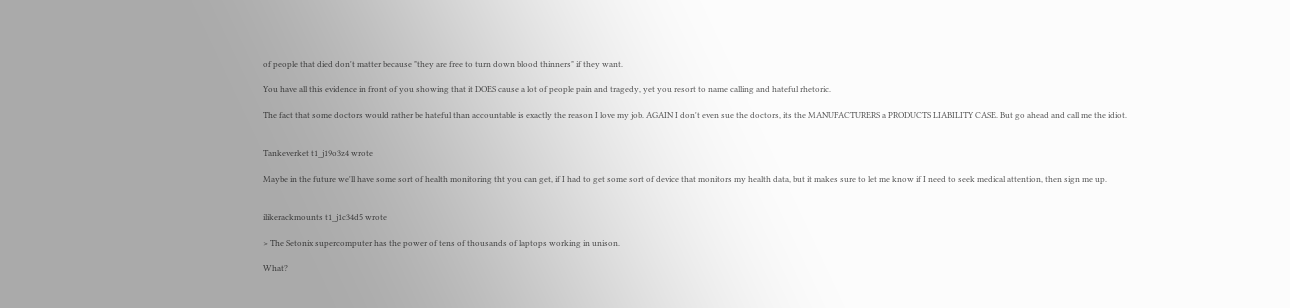of people that died don't matter because "they are free to turn down blood thinners" if they want.

You have all this evidence in front of you showing that it DOES cause a lot of people pain and tragedy, yet you resort to name calling and hateful rhetoric.

The fact that some doctors would rather be hateful than accountable is exactly the reason I love my job. AGAIN I don't even sue the doctors, its the MANUFACTURERS a PRODUCTS LIABILITY CASE. But go ahead and call me the idiot.


Tankeverket t1_j19o3z4 wrote

Maybe in the future we'll have some sort of health monitoring tht you can get, if I had to get some sort of device that monitors my health data, but it makes sure to let me know if I need to seek medical attention, then sign me up.


ilikerackmounts t1_j1c34d5 wrote

> The Setonix supercomputer has the power of tens of thousands of laptops working in unison.

What?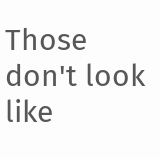Those don't look like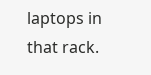laptops in that rack.